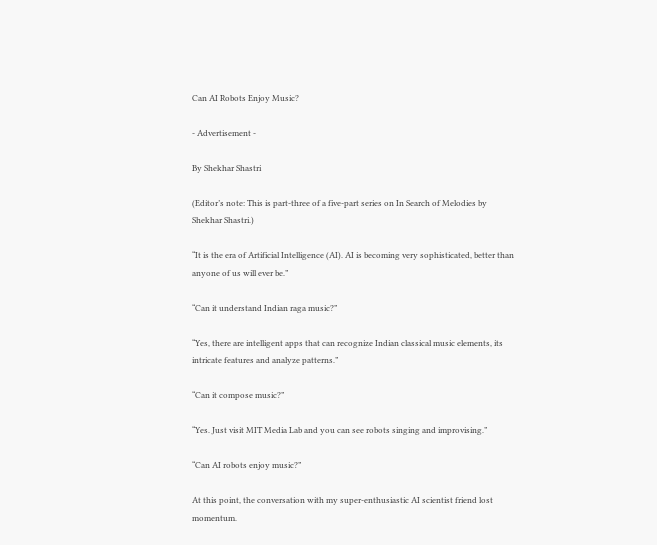Can AI Robots Enjoy Music?

- Advertisement -

By Shekhar Shastri

(Editor’s note: This is part-three of a five-part series on In Search of Melodies by Shekhar Shastri.)

“It is the era of Artificial Intelligence (AI). AI is becoming very sophisticated, better than anyone of us will ever be.”

“Can it understand Indian raga music?”

“Yes, there are intelligent apps that can recognize Indian classical music elements, its intricate features and analyze patterns.”

“Can it compose music?”

“Yes. Just visit MIT Media Lab and you can see robots singing and improvising.”

“Can AI robots enjoy music?”

At this point, the conversation with my super-enthusiastic AI scientist friend lost momentum.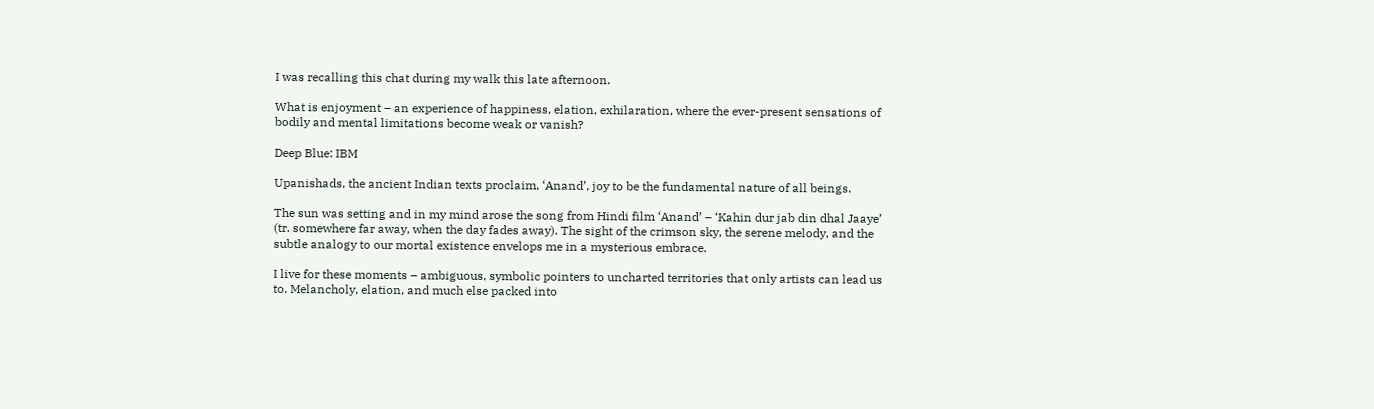I was recalling this chat during my walk this late afternoon.

What is enjoyment – an experience of happiness, elation, exhilaration, where the ever-present sensations of bodily and mental limitations become weak or vanish?

Deep Blue: IBM

Upanishads, the ancient Indian texts proclaim, ‘Anand’, joy to be the fundamental nature of all beings.

The sun was setting and in my mind arose the song from Hindi film ‘Anand’ – ‘Kahin dur jab din dhal Jaaye’ (tr. somewhere far away, when the day fades away). The sight of the crimson sky, the serene melody, and the subtle analogy to our mortal existence envelops me in a mysterious embrace.

I live for these moments – ambiguous, symbolic pointers to uncharted territories that only artists can lead us to. Melancholy, elation, and much else packed into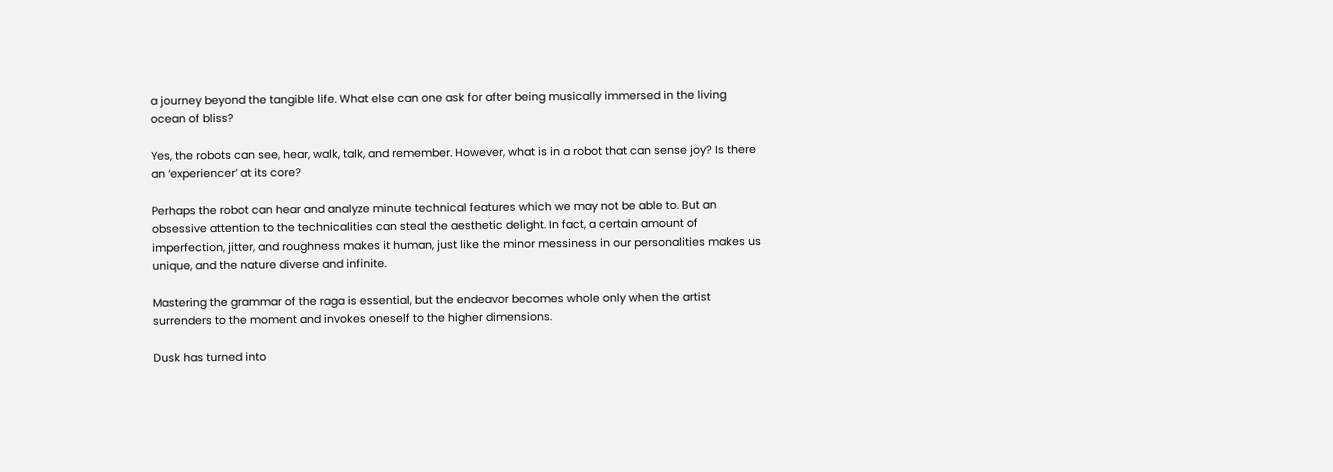a journey beyond the tangible life. What else can one ask for after being musically immersed in the living ocean of bliss?

Yes, the robots can see, hear, walk, talk, and remember. However, what is in a robot that can sense joy? Is there an ‘experiencer’ at its core?

Perhaps the robot can hear and analyze minute technical features which we may not be able to. But an obsessive attention to the technicalities can steal the aesthetic delight. In fact, a certain amount of imperfection, jitter, and roughness makes it human, just like the minor messiness in our personalities makes us unique, and the nature diverse and infinite.

Mastering the grammar of the raga is essential, but the endeavor becomes whole only when the artist surrenders to the moment and invokes oneself to the higher dimensions.

Dusk has turned into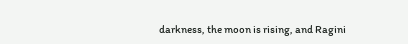darkness, the moon is rising, and Ragini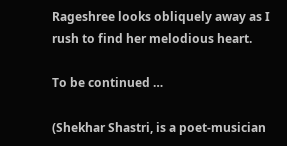Rageshree looks obliquely away as I rush to find her melodious heart.

To be continued …

(Shekhar Shastri, is a poet-musician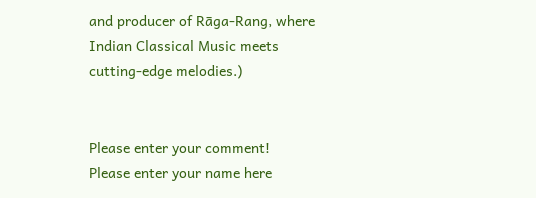and producer of Rāga-Rang, where Indian Classical Music meets cutting-edge melodies.)


Please enter your comment!
Please enter your name here